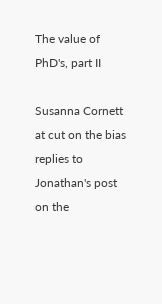The value of PhD's, part II

Susanna Cornett at cut on the bias replies to Jonathan's post on the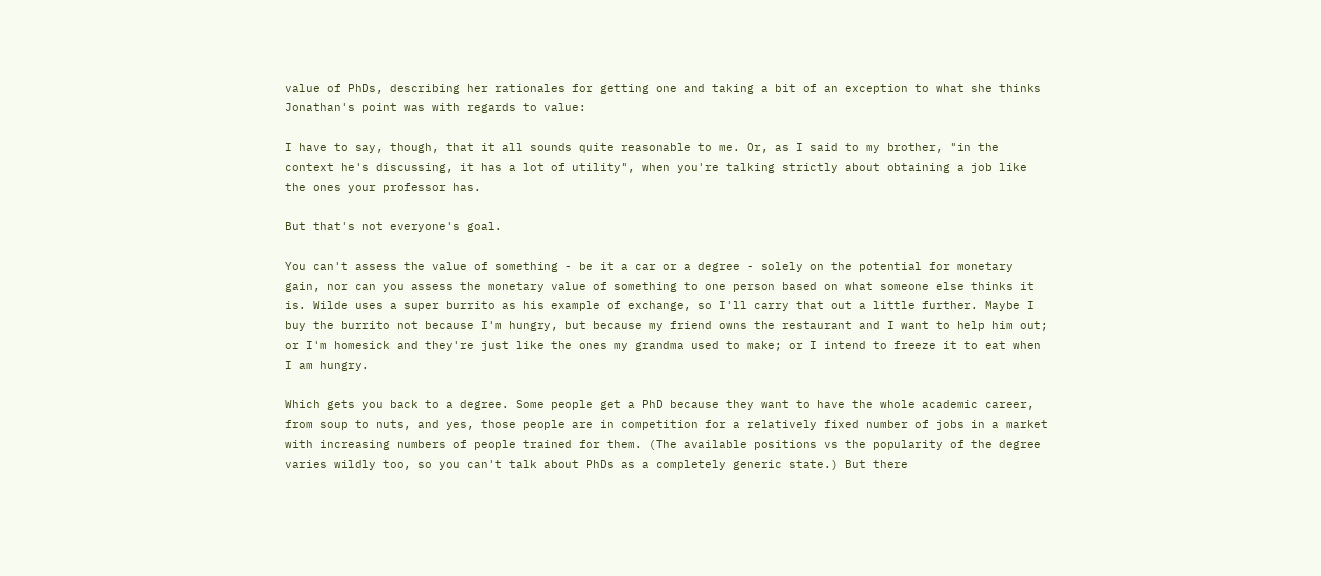value of PhDs, describing her rationales for getting one and taking a bit of an exception to what she thinks Jonathan's point was with regards to value:

I have to say, though, that it all sounds quite reasonable to me. Or, as I said to my brother, "in the context he's discussing, it has a lot of utility", when you're talking strictly about obtaining a job like the ones your professor has.

But that's not everyone's goal.

You can't assess the value of something - be it a car or a degree - solely on the potential for monetary gain, nor can you assess the monetary value of something to one person based on what someone else thinks it is. Wilde uses a super burrito as his example of exchange, so I'll carry that out a little further. Maybe I buy the burrito not because I'm hungry, but because my friend owns the restaurant and I want to help him out; or I'm homesick and they're just like the ones my grandma used to make; or I intend to freeze it to eat when I am hungry.

Which gets you back to a degree. Some people get a PhD because they want to have the whole academic career, from soup to nuts, and yes, those people are in competition for a relatively fixed number of jobs in a market with increasing numbers of people trained for them. (The available positions vs the popularity of the degree varies wildly too, so you can't talk about PhDs as a completely generic state.) But there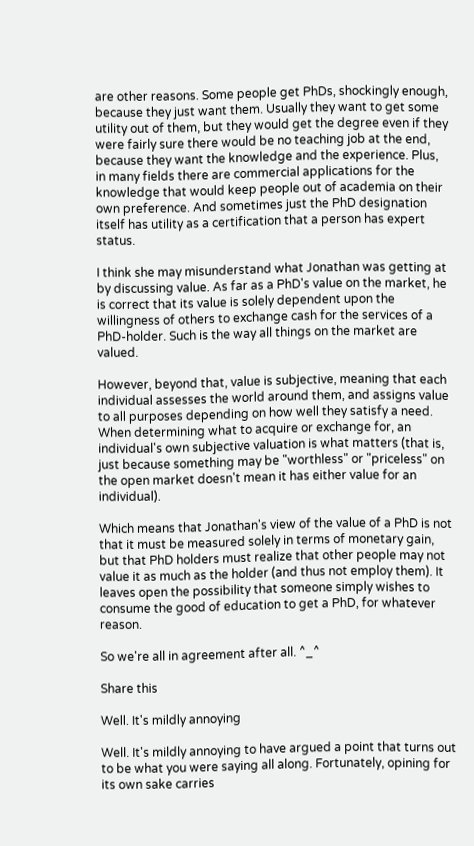are other reasons. Some people get PhDs, shockingly enough, because they just want them. Usually they want to get some utility out of them, but they would get the degree even if they were fairly sure there would be no teaching job at the end, because they want the knowledge and the experience. Plus, in many fields there are commercial applications for the knowledge that would keep people out of academia on their own preference. And sometimes just the PhD designation itself has utility as a certification that a person has expert status.

I think she may misunderstand what Jonathan was getting at by discussing value. As far as a PhD's value on the market, he is correct that its value is solely dependent upon the willingness of others to exchange cash for the services of a PhD-holder. Such is the way all things on the market are valued.

However, beyond that, value is subjective, meaning that each individual assesses the world around them, and assigns value to all purposes depending on how well they satisfy a need. When determining what to acquire or exchange for, an individual's own subjective valuation is what matters (that is, just because something may be "worthless" or "priceless" on the open market doesn't mean it has either value for an individual).

Which means that Jonathan's view of the value of a PhD is not that it must be measured solely in terms of monetary gain, but that PhD holders must realize that other people may not value it as much as the holder (and thus not employ them). It leaves open the possibility that someone simply wishes to consume the good of education to get a PhD, for whatever reason.

So we're all in agreement after all. ^_^

Share this

Well. It's mildly annoying

Well. It's mildly annoying to have argued a point that turns out to be what you were saying all along. Fortunately, opining for its own sake carries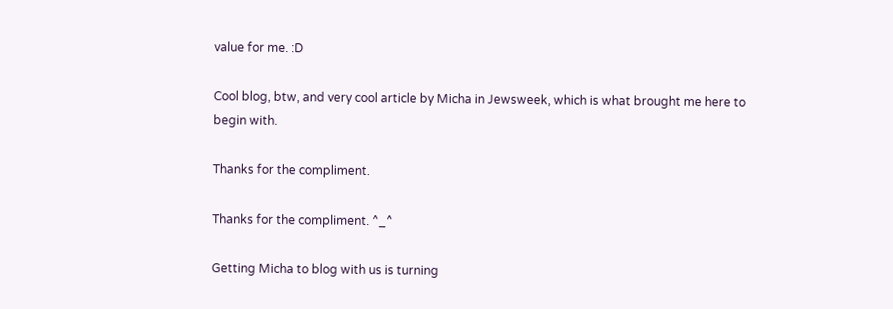value for me. :D

Cool blog, btw, and very cool article by Micha in Jewsweek, which is what brought me here to begin with.

Thanks for the compliment.

Thanks for the compliment. ^_^

Getting Micha to blog with us is turning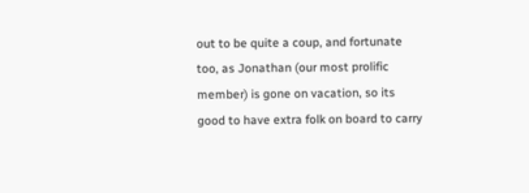out to be quite a coup, and fortunate too, as Jonathan (our most prolific member) is gone on vacation, so its good to have extra folk on board to carry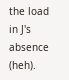the load in J's absence (heh).